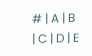# | A | B | C | D | E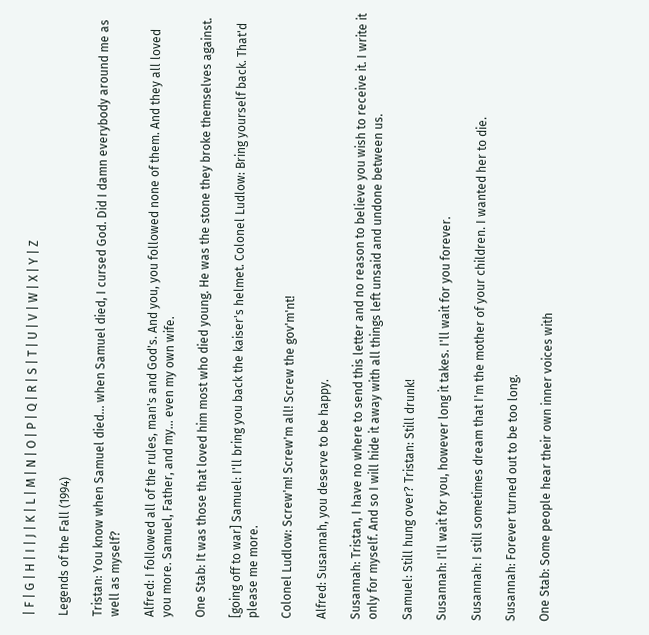| F | G | H | I | J | K | L | M | N | O | P | Q | R | S | T | U | V | W | X | Y | Z

Legends of the Fall (1994)

Tristan: You know when Samuel died... when Samuel died, I cursed God. Did I damn everybody around me as well as myself?

Alfred: I followed all of the rules, man's and God's. And you, you followed none of them. And they all loved you more. Samuel, Father, and my... even my own wife.

One Stab: It was those that loved him most who died young. He was the stone they broke themselves against.

[going off to war] Samuel: I'll bring you back the kaiser's helmet. Colonel Ludlow: Bring yourself back. That'd please me more.

Colonel Ludlow: Screw'm! Screw'm all! Screw the gov'm'nt!

Alfred: Susannah, you deserve to be happy.

Susannah: Tristan, I have no where to send this letter and no reason to believe you wish to receive it. I write it only for myself. And so I will hide it away with all things left unsaid and undone between us.

Samuel: Still hung over? Tristan: Still drunk!

Susannah: I'll wait for you, however long it takes. I'll wait for you forever.

Susannah: I still sometimes dream that I'm the mother of your children. I wanted her to die.

Susannah: Forever turned out to be too long.

One Stab: Some people hear their own inner voices with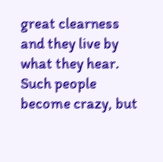great clearness and they live by what they hear. Such people become crazy, but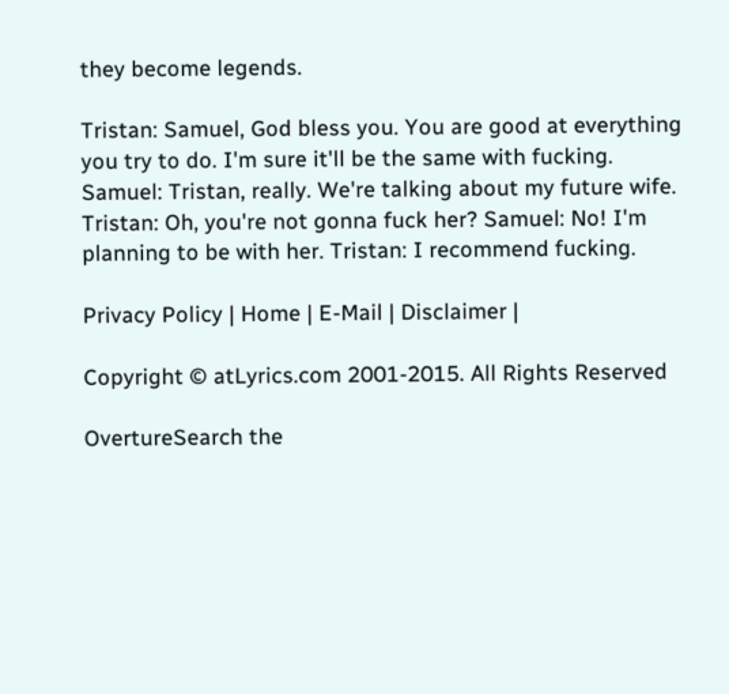they become legends.

Tristan: Samuel, God bless you. You are good at everything you try to do. I'm sure it'll be the same with fucking. Samuel: Tristan, really. We're talking about my future wife. Tristan: Oh, you're not gonna fuck her? Samuel: No! I'm planning to be with her. Tristan: I recommend fucking.

Privacy Policy | Home | E-Mail | Disclaimer |

Copyright © atLyrics.com 2001-2015. All Rights Reserved

OvertureSearch the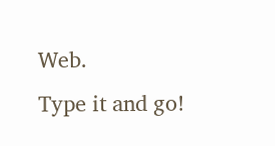Web.
Type it and go!